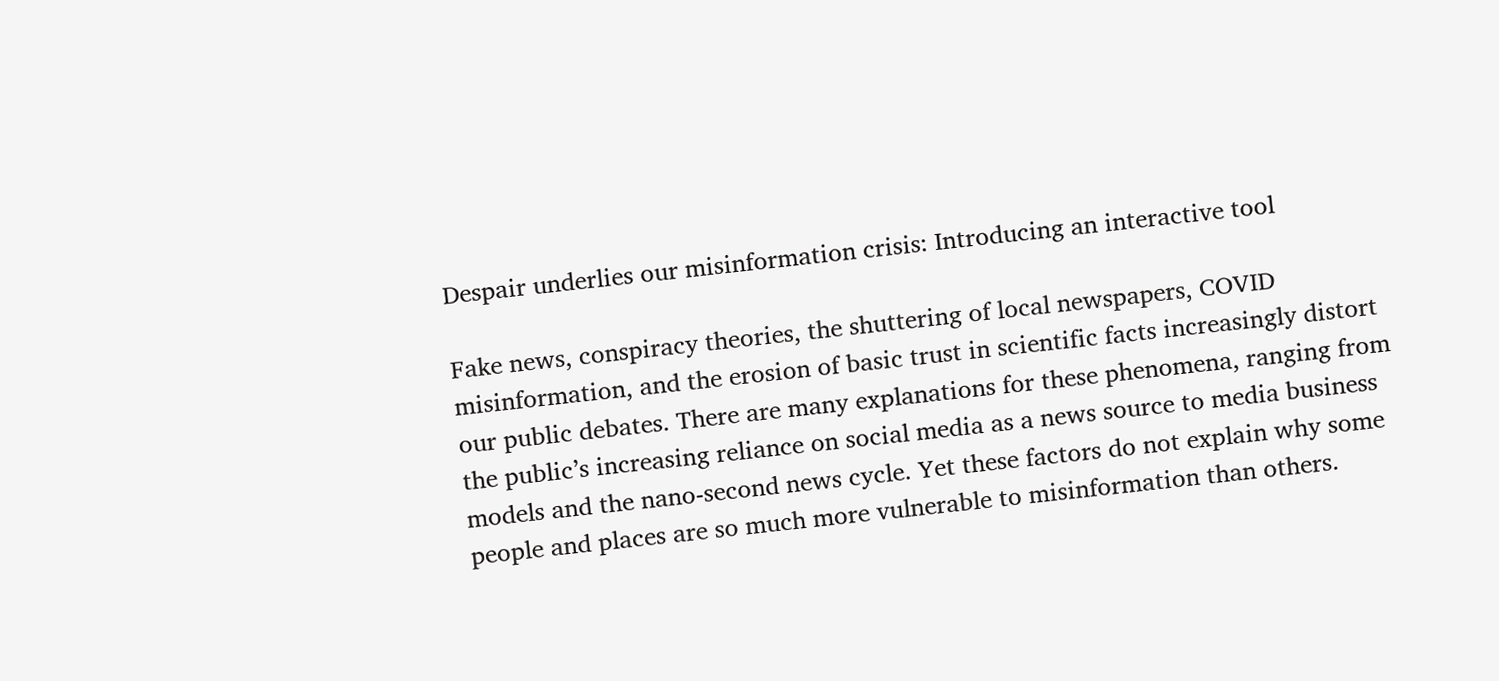Despair underlies our misinformation crisis: Introducing an interactive tool

Fake news, conspiracy theories, the shuttering of local newspapers, COVID misinformation, and the erosion of basic trust in scientific facts increasingly distort our public debates. There are many explanations for these phenomena, ranging from the public’s increasing reliance on social media as a news source to media business models and the nano-second news cycle. Yet these factors do not explain why some people and places are so much more vulnerable to misinformation than others.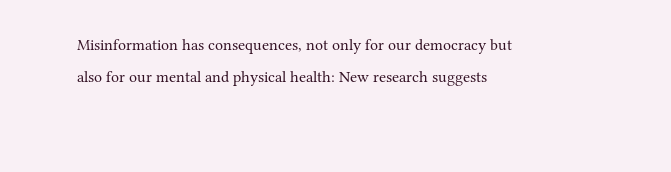Misinformation has consequences, not only for our democracy but also for our mental and physical health: New research suggests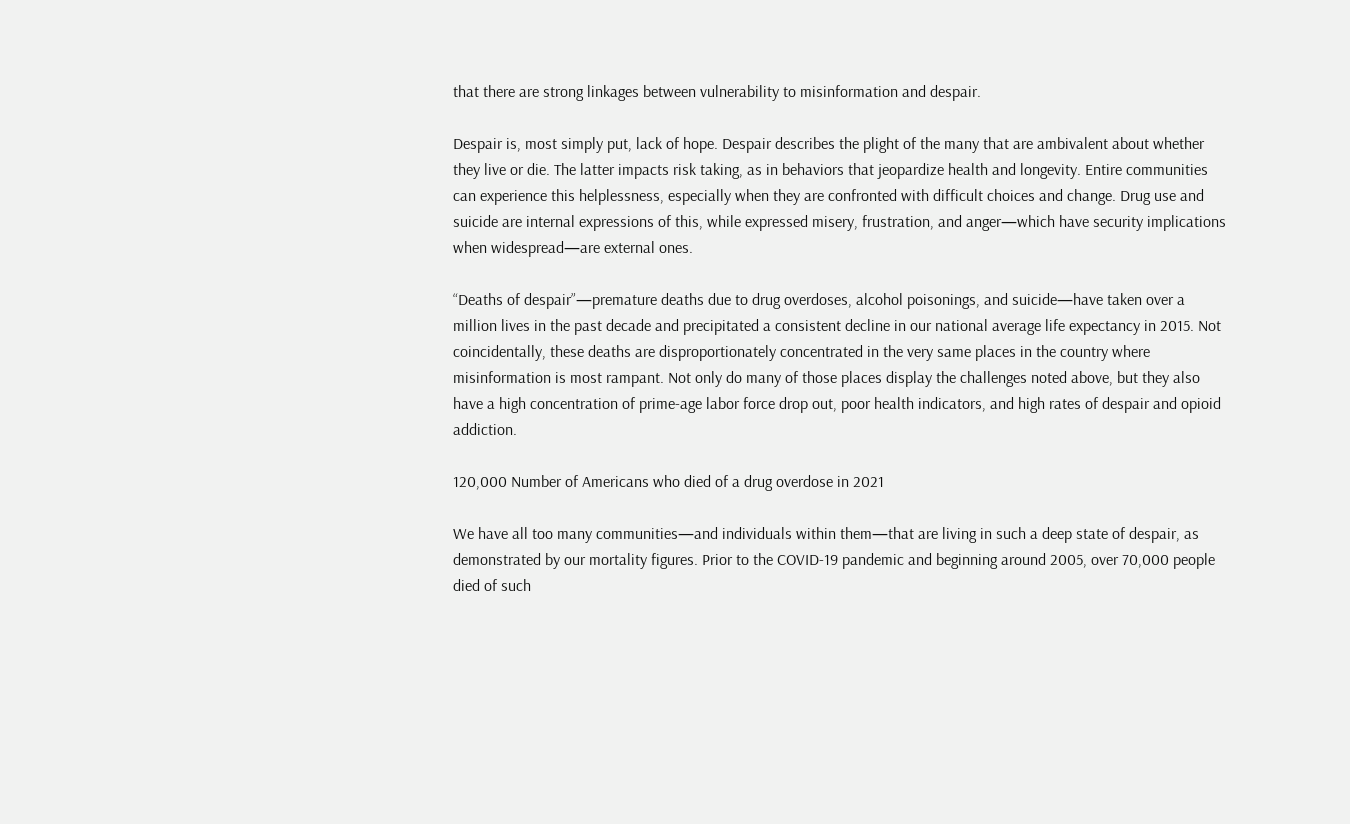that there are strong linkages between vulnerability to misinformation and despair.

Despair is, most simply put, lack of hope. Despair describes the plight of the many that are ambivalent about whether they live or die. The latter impacts risk taking, as in behaviors that jeopardize health and longevity. Entire communities can experience this helplessness, especially when they are confronted with difficult choices and change. Drug use and suicide are internal expressions of this, while expressed misery, frustration, and anger—which have security implications when widespread—are external ones.

“Deaths of despair”—premature deaths due to drug overdoses, alcohol poisonings, and suicide—have taken over a million lives in the past decade and precipitated a consistent decline in our national average life expectancy in 2015. Not coincidentally, these deaths are disproportionately concentrated in the very same places in the country where misinformation is most rampant. Not only do many of those places display the challenges noted above, but they also have a high concentration of prime-age labor force drop out, poor health indicators, and high rates of despair and opioid addiction.

120,000 Number of Americans who died of a drug overdose in 2021

We have all too many communities—and individuals within them—that are living in such a deep state of despair, as demonstrated by our mortality figures. Prior to the COVID-19 pandemic and beginning around 2005, over 70,000 people died of such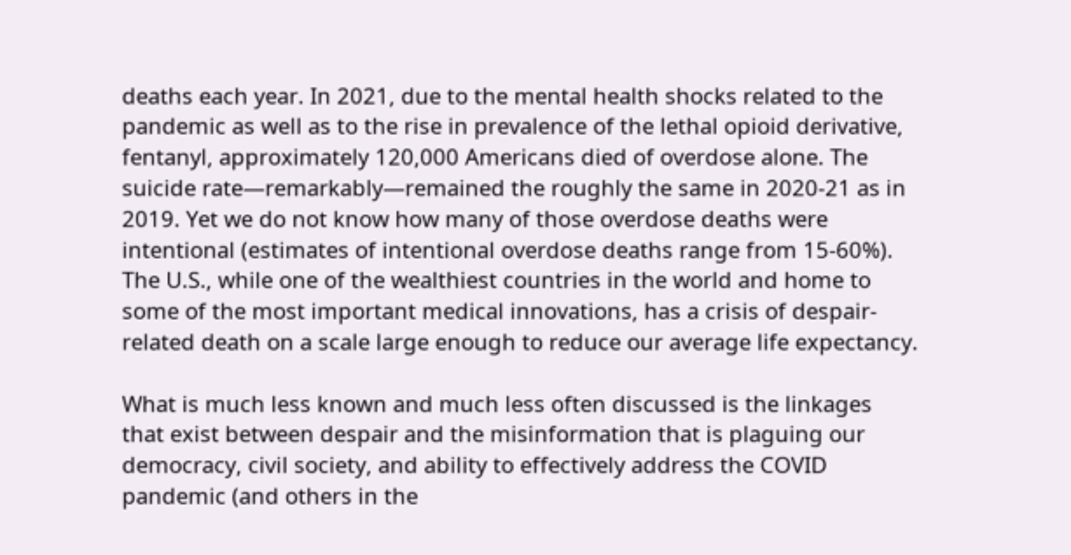deaths each year. In 2021, due to the mental health shocks related to the pandemic as well as to the rise in prevalence of the lethal opioid derivative, fentanyl, approximately 120,000 Americans died of overdose alone. The suicide rate—remarkably—remained the roughly the same in 2020-21 as in 2019. Yet we do not know how many of those overdose deaths were intentional (estimates of intentional overdose deaths range from 15-60%). The U.S., while one of the wealthiest countries in the world and home to some of the most important medical innovations, has a crisis of despair-related death on a scale large enough to reduce our average life expectancy.

What is much less known and much less often discussed is the linkages that exist between despair and the misinformation that is plaguing our democracy, civil society, and ability to effectively address the COVID pandemic (and others in the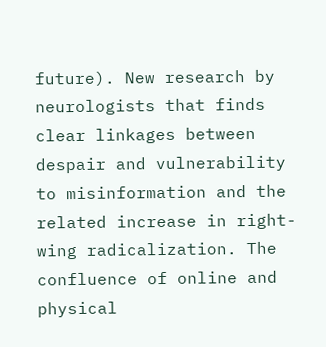future). New research by neurologists that finds clear linkages between despair and vulnerability to misinformation and the related increase in right-wing radicalization. The confluence of online and physical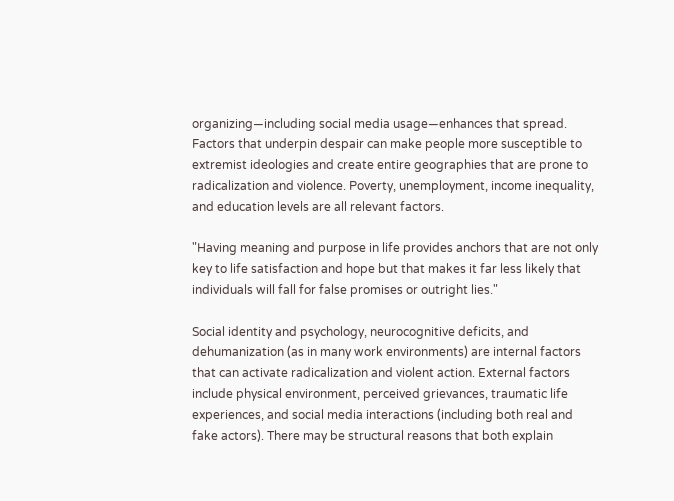organizing—including social media usage—enhances that spread. Factors that underpin despair can make people more susceptible to extremist ideologies and create entire geographies that are prone to radicalization and violence. Poverty, unemployment, income inequality, and education levels are all relevant factors.

"Having meaning and purpose in life provides anchors that are not only key to life satisfaction and hope but that makes it far less likely that individuals will fall for false promises or outright lies."

Social identity and psychology, neurocognitive deficits, and dehumanization (as in many work environments) are internal factors that can activate radicalization and violent action. External factors include physical environment, perceived grievances, traumatic life experiences, and social media interactions (including both real and fake actors). There may be structural reasons that both explain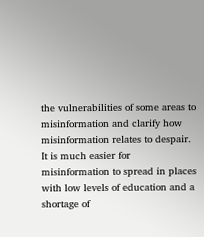the vulnerabilities of some areas to misinformation and clarify how misinformation relates to despair. It is much easier for misinformation to spread in places with low levels of education and a shortage of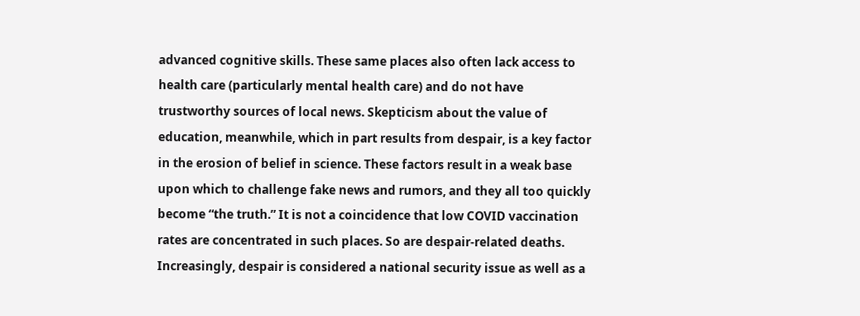advanced cognitive skills. These same places also often lack access to health care (particularly mental health care) and do not have trustworthy sources of local news. Skepticism about the value of education, meanwhile, which in part results from despair, is a key factor in the erosion of belief in science. These factors result in a weak base upon which to challenge fake news and rumors, and they all too quickly become “the truth.” It is not a coincidence that low COVID vaccination rates are concentrated in such places. So are despair-related deaths. Increasingly, despair is considered a national security issue as well as a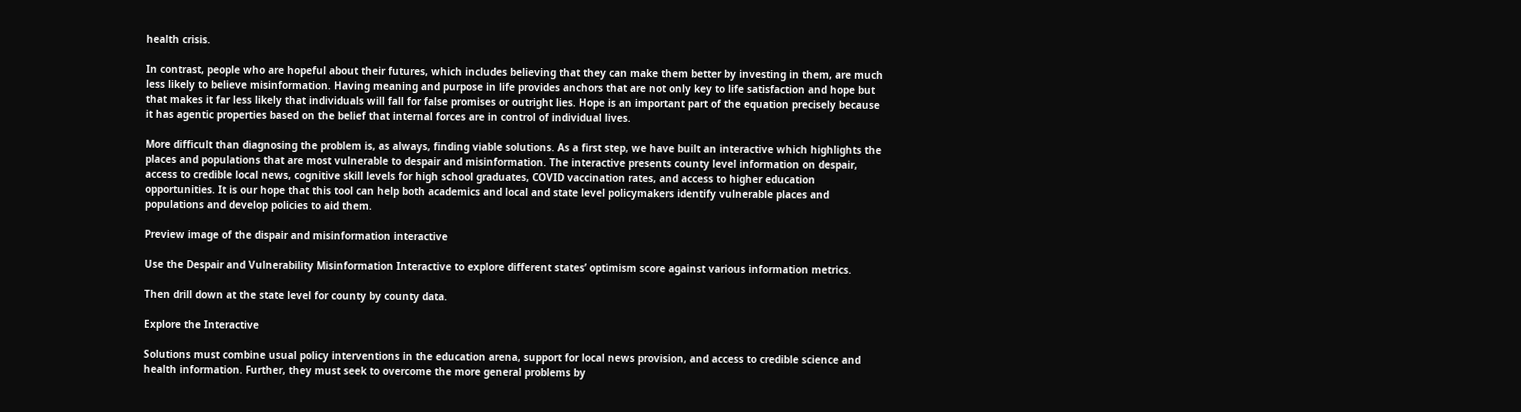health crisis.

In contrast, people who are hopeful about their futures, which includes believing that they can make them better by investing in them, are much less likely to believe misinformation. Having meaning and purpose in life provides anchors that are not only key to life satisfaction and hope but that makes it far less likely that individuals will fall for false promises or outright lies. Hope is an important part of the equation precisely because it has agentic properties based on the belief that internal forces are in control of individual lives.

More difficult than diagnosing the problem is, as always, finding viable solutions. As a first step, we have built an interactive which highlights the places and populations that are most vulnerable to despair and misinformation. The interactive presents county level information on despair, access to credible local news, cognitive skill levels for high school graduates, COVID vaccination rates, and access to higher education opportunities. It is our hope that this tool can help both academics and local and state level policymakers identify vulnerable places and populations and develop policies to aid them.

Preview image of the dispair and misinformation interactive

Use the Despair and Vulnerability Misinformation Interactive to explore different states’ optimism score against various information metrics.

Then drill down at the state level for county by county data.

Explore the Interactive

Solutions must combine usual policy interventions in the education arena, support for local news provision, and access to credible science and health information. Further, they must seek to overcome the more general problems by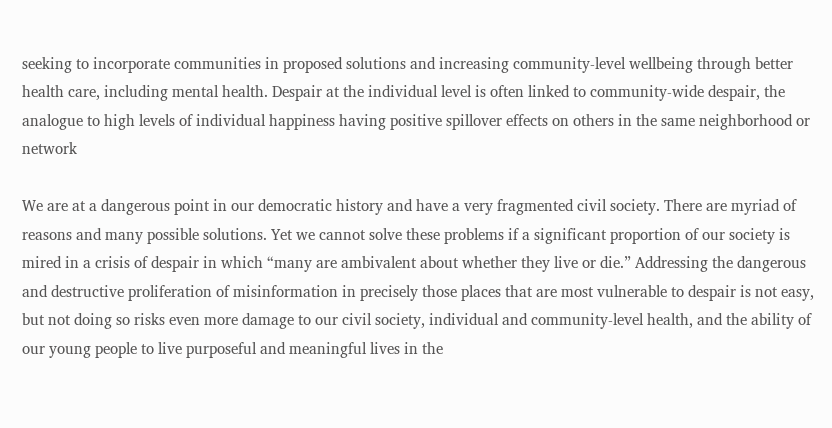seeking to incorporate communities in proposed solutions and increasing community-level wellbeing through better health care, including mental health. Despair at the individual level is often linked to community-wide despair, the analogue to high levels of individual happiness having positive spillover effects on others in the same neighborhood or network

We are at a dangerous point in our democratic history and have a very fragmented civil society. There are myriad of reasons and many possible solutions. Yet we cannot solve these problems if a significant proportion of our society is mired in a crisis of despair in which “many are ambivalent about whether they live or die.” Addressing the dangerous and destructive proliferation of misinformation in precisely those places that are most vulnerable to despair is not easy, but not doing so risks even more damage to our civil society, individual and community-level health, and the ability of our young people to live purposeful and meaningful lives in the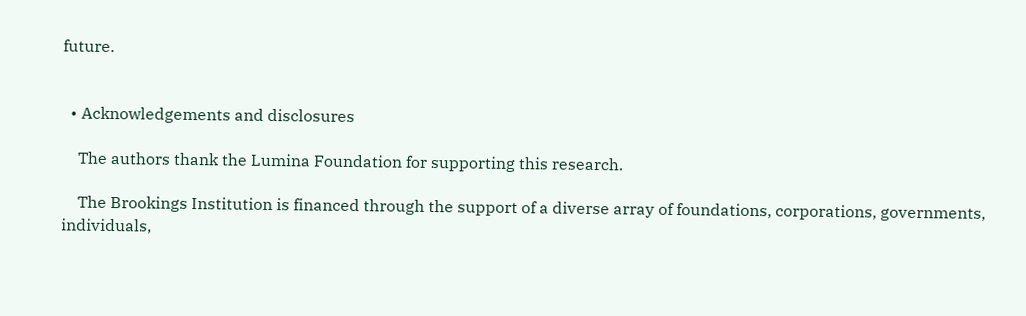future.


  • Acknowledgements and disclosures

    The authors thank the Lumina Foundation for supporting this research.

    The Brookings Institution is financed through the support of a diverse array of foundations, corporations, governments, individuals,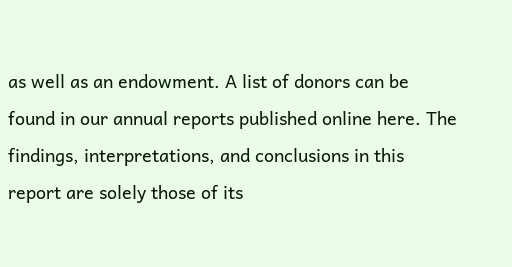as well as an endowment. A list of donors can be found in our annual reports published online here. The findings, interpretations, and conclusions in this report are solely those of its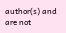author(s) and are not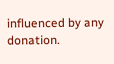influenced by any donation.